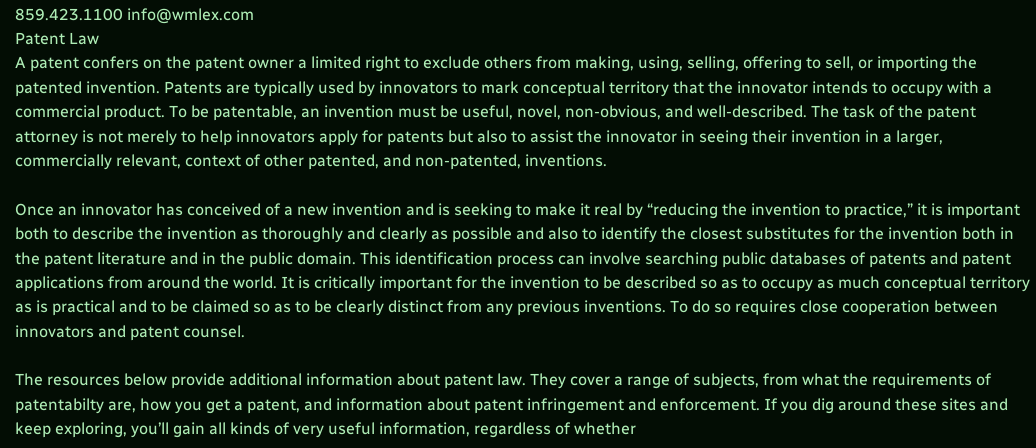859.423.1100 info@wmlex.com
Patent Law
A patent confers on the patent owner a limited right to exclude others from making, using, selling, offering to sell, or importing the patented invention. Patents are typically used by innovators to mark conceptual territory that the innovator intends to occupy with a commercial product. To be patentable, an invention must be useful, novel, non-obvious, and well-described. The task of the patent attorney is not merely to help innovators apply for patents but also to assist the innovator in seeing their invention in a larger, commercially relevant, context of other patented, and non-patented, inventions.

Once an innovator has conceived of a new invention and is seeking to make it real by “reducing the invention to practice,” it is important both to describe the invention as thoroughly and clearly as possible and also to identify the closest substitutes for the invention both in the patent literature and in the public domain. This identification process can involve searching public databases of patents and patent applications from around the world. It is critically important for the invention to be described so as to occupy as much conceptual territory as is practical and to be claimed so as to be clearly distinct from any previous inventions. To do so requires close cooperation between innovators and patent counsel.

The resources below provide additional information about patent law. They cover a range of subjects, from what the requirements of patentabilty are, how you get a patent, and information about patent infringement and enforcement. If you dig around these sites and keep exploring, you’ll gain all kinds of very useful information, regardless of whether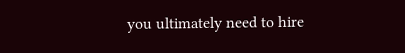you ultimately need to hire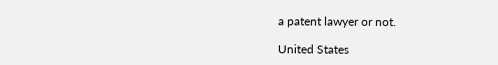a patent lawyer or not.

United States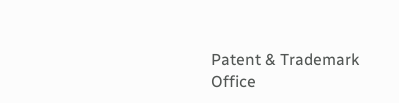Patent & Trademark Office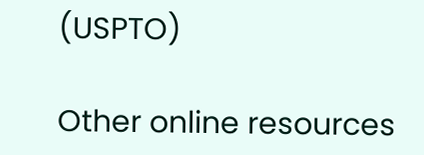(USPTO)

Other online resources